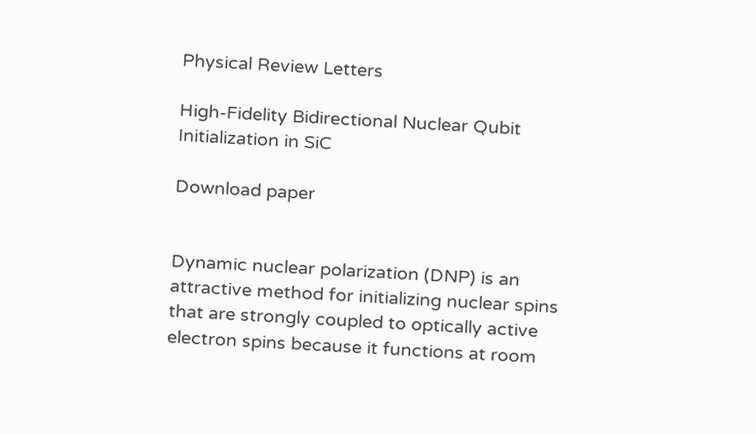Physical Review Letters

High-Fidelity Bidirectional Nuclear Qubit Initialization in SiC

Download paper


Dynamic nuclear polarization (DNP) is an attractive method for initializing nuclear spins that are strongly coupled to optically active electron spins because it functions at room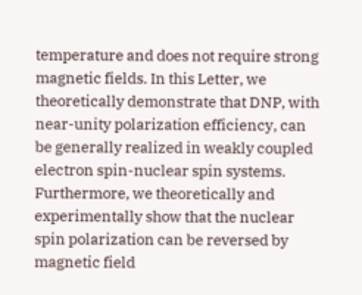temperature and does not require strong magnetic fields. In this Letter, we theoretically demonstrate that DNP, with near-unity polarization efficiency, can be generally realized in weakly coupled electron spin-nuclear spin systems. Furthermore, we theoretically and experimentally show that the nuclear spin polarization can be reversed by magnetic field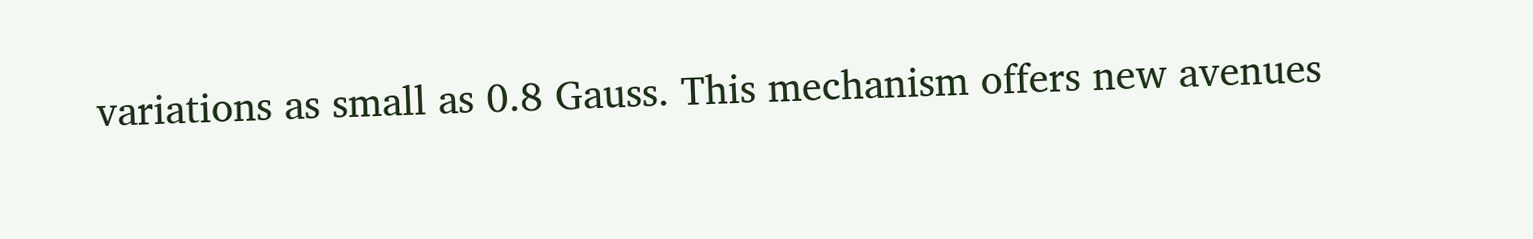variations as small as 0.8 Gauss. This mechanism offers new avenues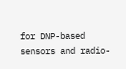for DNP-based sensors and radio-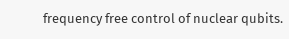frequency free control of nuclear qubits.